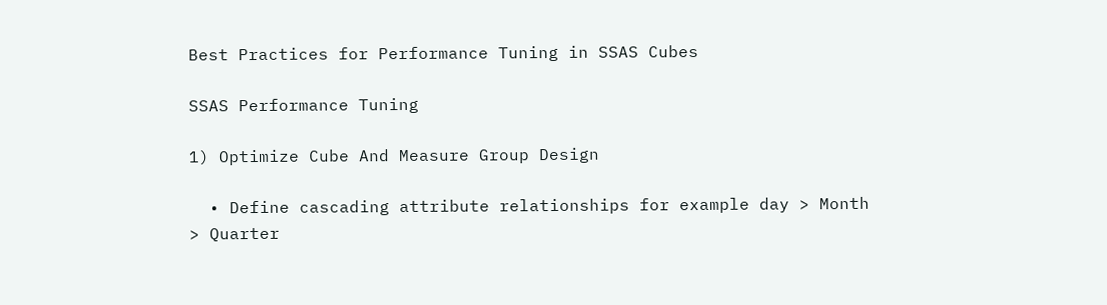Best Practices for Performance Tuning in SSAS Cubes

SSAS Performance Tuning

1) Optimize Cube And Measure Group Design

  • Define cascading attribute relationships for example day > Month > Quarter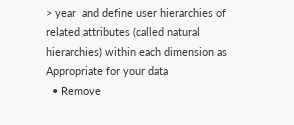> year  and define user hierarchies of related attributes (called natural hierarchies) within each dimension as Appropriate for your data
  • Remove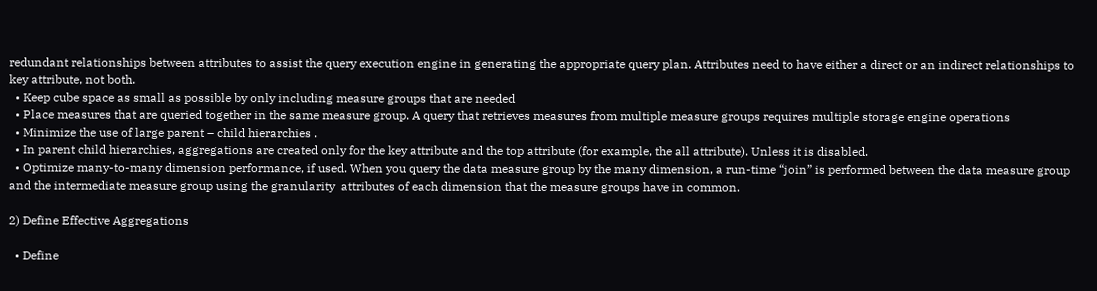redundant relationships between attributes to assist the query execution engine in generating the appropriate query plan. Attributes need to have either a direct or an indirect relationships to key attribute, not both.
  • Keep cube space as small as possible by only including measure groups that are needed
  • Place measures that are queried together in the same measure group. A query that retrieves measures from multiple measure groups requires multiple storage engine operations
  • Minimize the use of large parent – child hierarchies .
  • In parent child hierarchies, aggregations are created only for the key attribute and the top attribute (for example, the all attribute). Unless it is disabled.
  • Optimize many-to-many dimension performance, if used. When you query the data measure group by the many dimension, a run-time “join” is performed between the data measure group and the intermediate measure group using the granularity  attributes of each dimension that the measure groups have in common.

2) Define Effective Aggregations

  • Define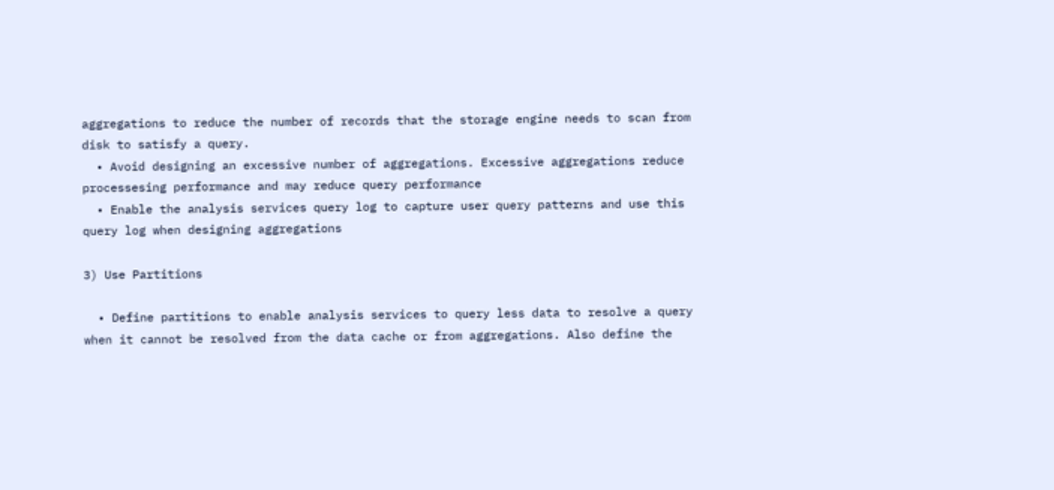aggregations to reduce the number of records that the storage engine needs to scan from disk to satisfy a query.
  • Avoid designing an excessive number of aggregations. Excessive aggregations reduce processesing performance and may reduce query performance
  • Enable the analysis services query log to capture user query patterns and use this query log when designing aggregations

3) Use Partitions

  • Define partitions to enable analysis services to query less data to resolve a query when it cannot be resolved from the data cache or from aggregations. Also define the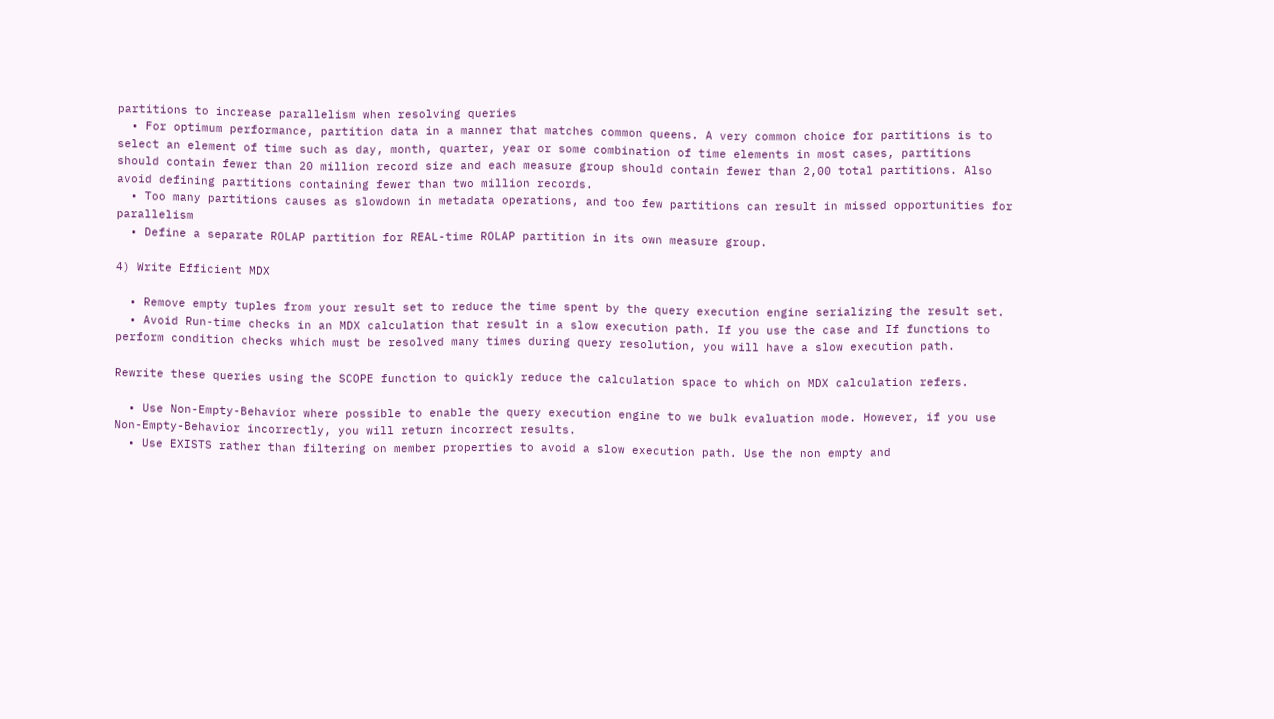partitions to increase parallelism when resolving queries
  • For optimum performance, partition data in a manner that matches common queens. A very common choice for partitions is to select an element of time such as day, month, quarter, year or some combination of time elements in most cases, partitions should contain fewer than 20 million record size and each measure group should contain fewer than 2,00 total partitions. Also avoid defining partitions containing fewer than two million records.
  • Too many partitions causes as slowdown in metadata operations, and too few partitions can result in missed opportunities for parallelism
  • Define a separate ROLAP partition for REAL-time ROLAP partition in its own measure group.

4) Write Efficient MDX

  • Remove empty tuples from your result set to reduce the time spent by the query execution engine serializing the result set.
  • Avoid Run-time checks in an MDX calculation that result in a slow execution path. If you use the case and If functions to perform condition checks which must be resolved many times during query resolution, you will have a slow execution path.

Rewrite these queries using the SCOPE function to quickly reduce the calculation space to which on MDX calculation refers.

  • Use Non-Empty-Behavior where possible to enable the query execution engine to we bulk evaluation mode. However, if you use Non-Empty-Behavior incorrectly, you will return incorrect results.
  • Use EXISTS rather than filtering on member properties to avoid a slow execution path. Use the non empty and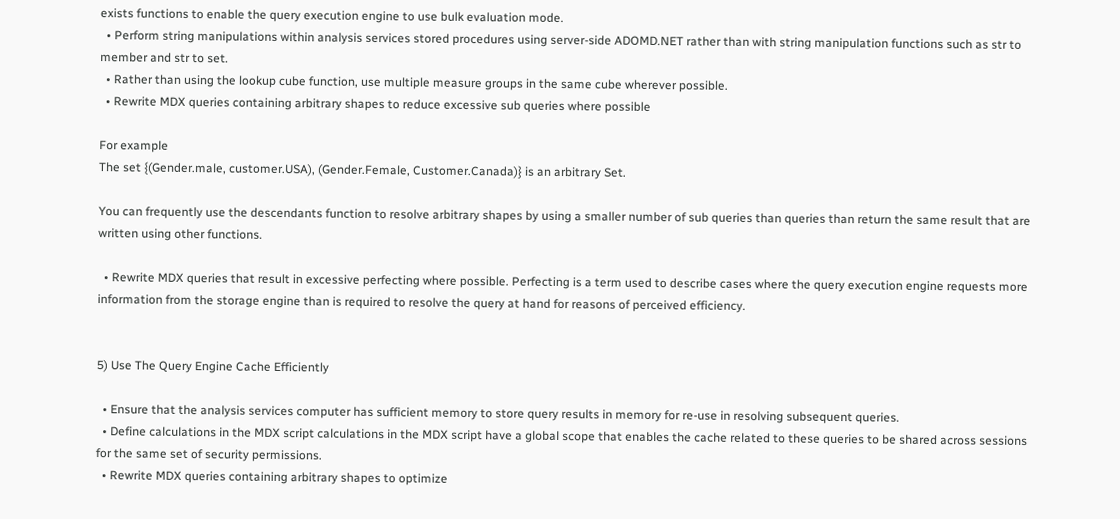exists functions to enable the query execution engine to use bulk evaluation mode.
  • Perform string manipulations within analysis services stored procedures using server-side ADOMD.NET rather than with string manipulation functions such as str to member and str to set.
  • Rather than using the lookup cube function, use multiple measure groups in the same cube wherever possible.
  • Rewrite MDX queries containing arbitrary shapes to reduce excessive sub queries where possible

For example
The set {(Gender.male, customer.USA), (Gender.Female, Customer.Canada)} is an arbitrary Set.

You can frequently use the descendants function to resolve arbitrary shapes by using a smaller number of sub queries than queries than return the same result that are written using other functions.

  • Rewrite MDX queries that result in excessive perfecting where possible. Perfecting is a term used to describe cases where the query execution engine requests more information from the storage engine than is required to resolve the query at hand for reasons of perceived efficiency.


5) Use The Query Engine Cache Efficiently

  • Ensure that the analysis services computer has sufficient memory to store query results in memory for re-use in resolving subsequent queries.
  • Define calculations in the MDX script calculations in the MDX script have a global scope that enables the cache related to these queries to be shared across sessions for the same set of security permissions.
  • Rewrite MDX queries containing arbitrary shapes to optimize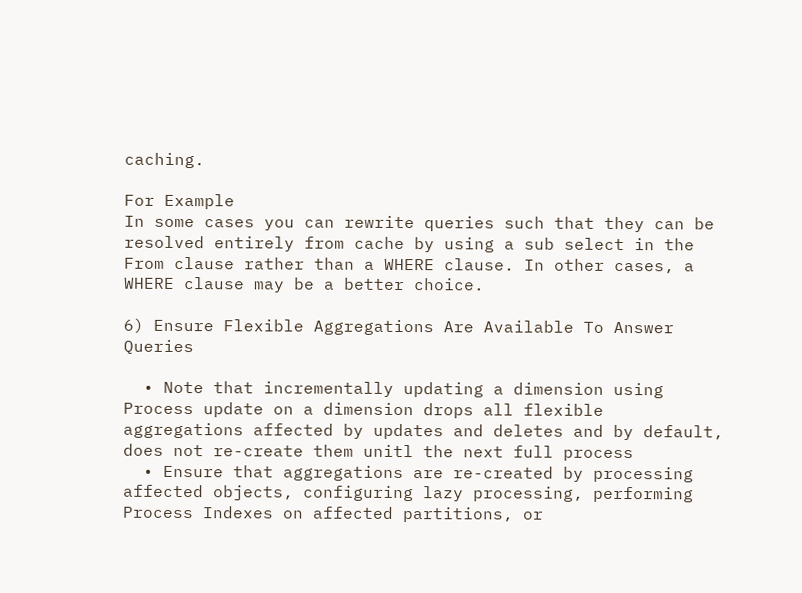caching.

For Example
In some cases you can rewrite queries such that they can be resolved entirely from cache by using a sub select in the From clause rather than a WHERE clause. In other cases, a WHERE clause may be a better choice.

6) Ensure Flexible Aggregations Are Available To Answer Queries

  • Note that incrementally updating a dimension using Process update on a dimension drops all flexible aggregations affected by updates and deletes and by default, does not re-create them unitl the next full process
  • Ensure that aggregations are re-created by processing affected objects, configuring lazy processing, performing Process Indexes on affected partitions, or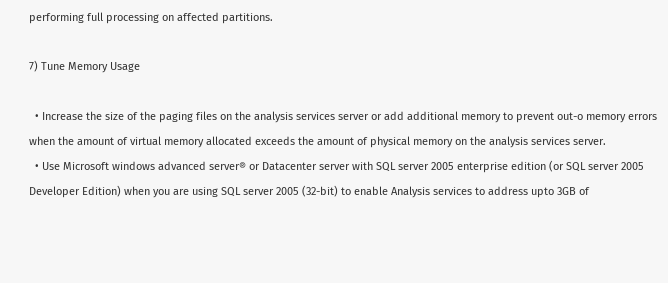performing full processing on affected partitions.

7) Tune Memory Usage

  • Increase the size of the paging files on the analysis services server or add additional memory to prevent out-o memory errors when the amount of virtual memory allocated exceeds the amount of physical memory on the analysis services server.
  • Use Microsoft windows advanced server® or Datacenter server with SQL server 2005 enterprise edition (or SQL server 2005 Developer Edition) when you are using SQL server 2005 (32-bit) to enable Analysis services to address upto 3GB of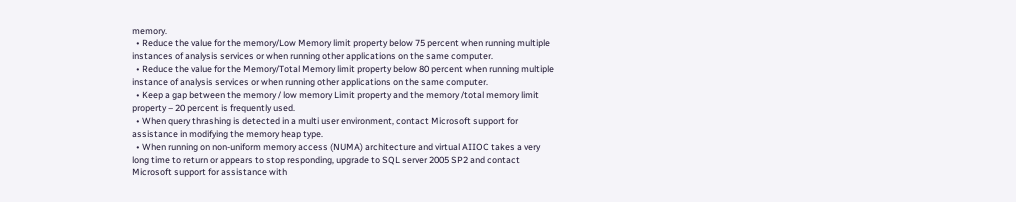memory.
  • Reduce the value for the memory/Low Memory limit property below 75 percent when running multiple instances of analysis services or when running other applications on the same computer.
  • Reduce the value for the Memory/Total Memory limit property below 80 percent when running multiple instance of analysis services or when running other applications on the same computer.
  • Keep a gap between the memory / low memory Limit property and the memory /total memory limit property – 20 percent is frequently used.
  • When query thrashing is detected in a multi user environment, contact Microsoft support for assistance in modifying the memory heap type.
  • When running on non-uniform memory access (NUMA) architecture and virtual AIIOC takes a very long time to return or appears to stop responding, upgrade to SQL server 2005 SP2 and contact Microsoft support for assistance with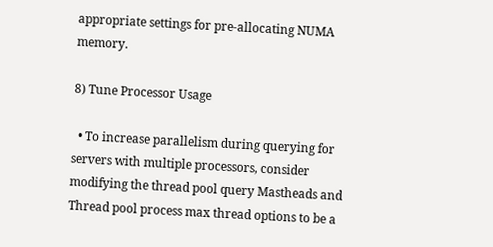appropriate settings for pre-allocating NUMA memory.

8) Tune Processor Usage

  • To increase parallelism during querying for servers with multiple processors, consider modifying the thread pool query Mastheads and Thread pool process max thread options to be a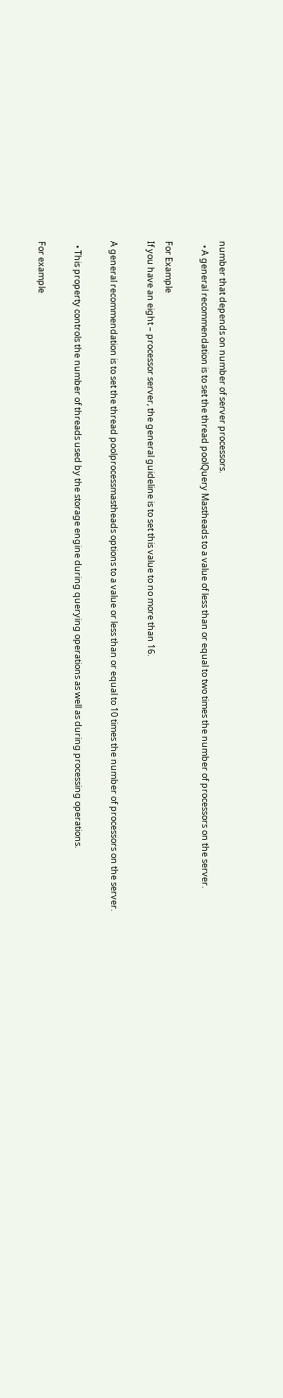number that depends on number of server processors.
  • A general recommendation is to set the thread poolQuery Mastheads to a value of less than or equal to two times the number of processors on the server.

For Example
If you have an eight – processor server, the general guideline is to set this value to no more than 16.

A general recommendation is to set the thread poolprocessmastheads options to a value or less than or equal to 10 times the number of processors on the server.

  • This property controls the number of threads used by the storage engine during querying operations as well as during processing operations.

For example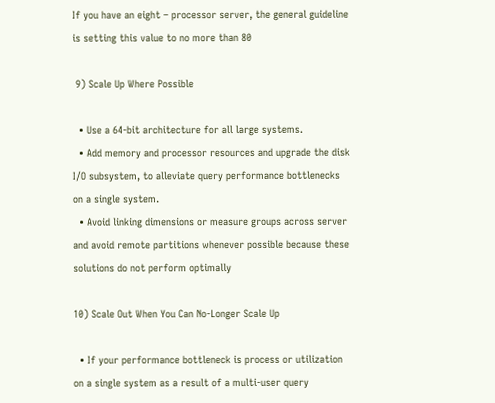If you have an eight – processor server, the general guideline is setting this value to no more than 80

 9) Scale Up Where Possible

  • Use a 64-bit architecture for all large systems.
  • Add memory and processor resources and upgrade the disk I/O subsystem, to alleviate query performance bottlenecks on a single system.
  • Avoid linking dimensions or measure groups across server and avoid remote partitions whenever possible because these solutions do not perform optimally

10) Scale Out When You Can No-Longer Scale Up

  • If your performance bottleneck is process or utilization on a single system as a result of a multi-user query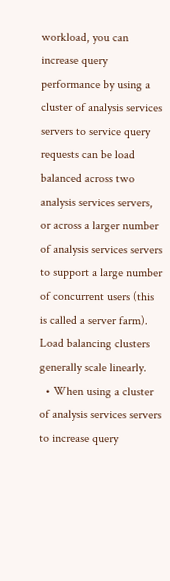workload, you can increase query performance by using a cluster of analysis services servers to service query requests can be load balanced across two analysis services servers, or across a larger number of analysis services servers to support a large number of concurrent users (this is called a server farm). Load balancing clusters generally scale linearly.
  • When using a cluster of analysis services servers to increase query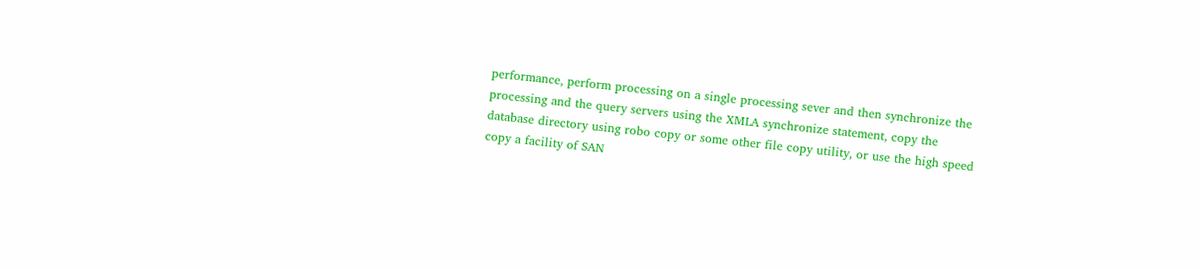performance, perform processing on a single processing sever and then synchronize the processing and the query servers using the XMLA synchronize statement, copy the database directory using robo copy or some other file copy utility, or use the high speed copy a facility of SAN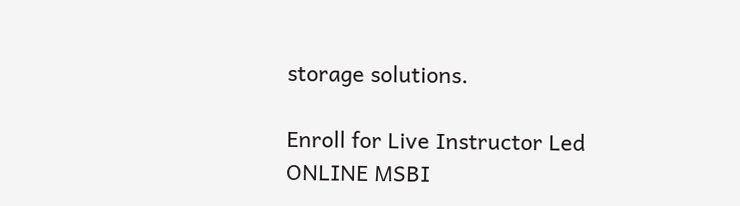storage solutions.

Enroll for Live Instructor Led ONLINE MSBI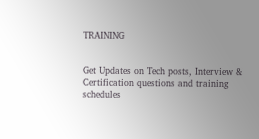TRAINING


Get Updates on Tech posts, Interview & Certification questions and training schedules